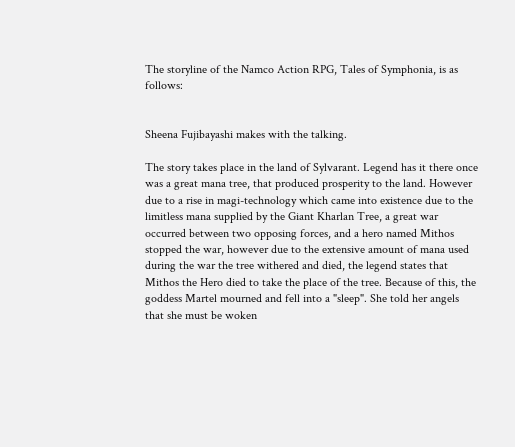The storyline of the Namco Action RPG, Tales of Symphonia, is as follows:


Sheena Fujibayashi makes with the talking.

The story takes place in the land of Sylvarant. Legend has it there once was a great mana tree, that produced prosperity to the land. However due to a rise in magi-technology which came into existence due to the limitless mana supplied by the Giant Kharlan Tree, a great war occurred between two opposing forces, and a hero named Mithos stopped the war, however due to the extensive amount of mana used during the war the tree withered and died, the legend states that Mithos the Hero died to take the place of the tree. Because of this, the goddess Martel mourned and fell into a "sleep". She told her angels that she must be woken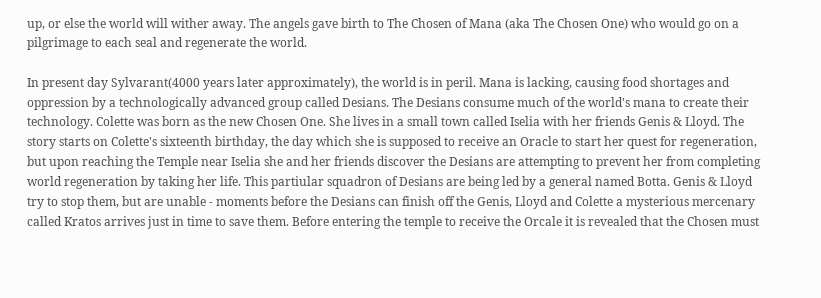up, or else the world will wither away. The angels gave birth to The Chosen of Mana (aka The Chosen One) who would go on a pilgrimage to each seal and regenerate the world.

In present day Sylvarant(4000 years later approximately), the world is in peril. Mana is lacking, causing food shortages and oppression by a technologically advanced group called Desians. The Desians consume much of the world's mana to create their technology. Colette was born as the new Chosen One. She lives in a small town called Iselia with her friends Genis & Lloyd. The story starts on Colette's sixteenth birthday, the day which she is supposed to receive an Oracle to start her quest for regeneration, but upon reaching the Temple near Iselia she and her friends discover the Desians are attempting to prevent her from completing world regeneration by taking her life. This partiular squadron of Desians are being led by a general named Botta. Genis & Lloyd try to stop them, but are unable - moments before the Desians can finish off the Genis, Lloyd and Colette a mysterious mercenary called Kratos arrives just in time to save them. Before entering the temple to receive the Orcale it is revealed that the Chosen must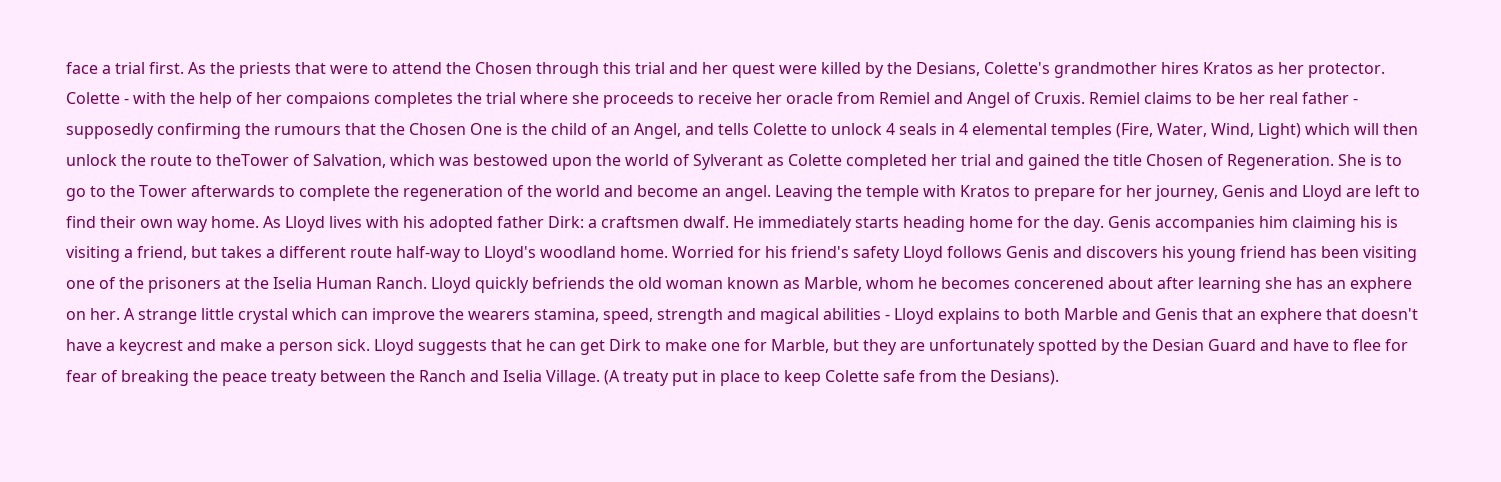face a trial first. As the priests that were to attend the Chosen through this trial and her quest were killed by the Desians, Colette's grandmother hires Kratos as her protector. Colette - with the help of her compaions completes the trial where she proceeds to receive her oracle from Remiel and Angel of Cruxis. Remiel claims to be her real father - supposedly confirming the rumours that the Chosen One is the child of an Angel, and tells Colette to unlock 4 seals in 4 elemental temples (Fire, Water, Wind, Light) which will then unlock the route to theTower of Salvation, which was bestowed upon the world of Sylverant as Colette completed her trial and gained the title Chosen of Regeneration. She is to go to the Tower afterwards to complete the regeneration of the world and become an angel. Leaving the temple with Kratos to prepare for her journey, Genis and Lloyd are left to find their own way home. As Lloyd lives with his adopted father Dirk: a craftsmen dwalf. He immediately starts heading home for the day. Genis accompanies him claiming his is visiting a friend, but takes a different route half-way to Lloyd's woodland home. Worried for his friend's safety Lloyd follows Genis and discovers his young friend has been visiting one of the prisoners at the Iselia Human Ranch. Lloyd quickly befriends the old woman known as Marble, whom he becomes concerened about after learning she has an exphere on her. A strange little crystal which can improve the wearers stamina, speed, strength and magical abilities - Lloyd explains to both Marble and Genis that an exphere that doesn't have a keycrest and make a person sick. Lloyd suggests that he can get Dirk to make one for Marble, but they are unfortunately spotted by the Desian Guard and have to flee for fear of breaking the peace treaty between the Ranch and Iselia Village. (A treaty put in place to keep Colette safe from the Desians).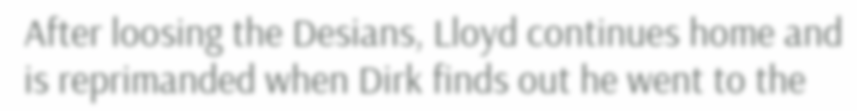After loosing the Desians, Lloyd continues home and is reprimanded when Dirk finds out he went to the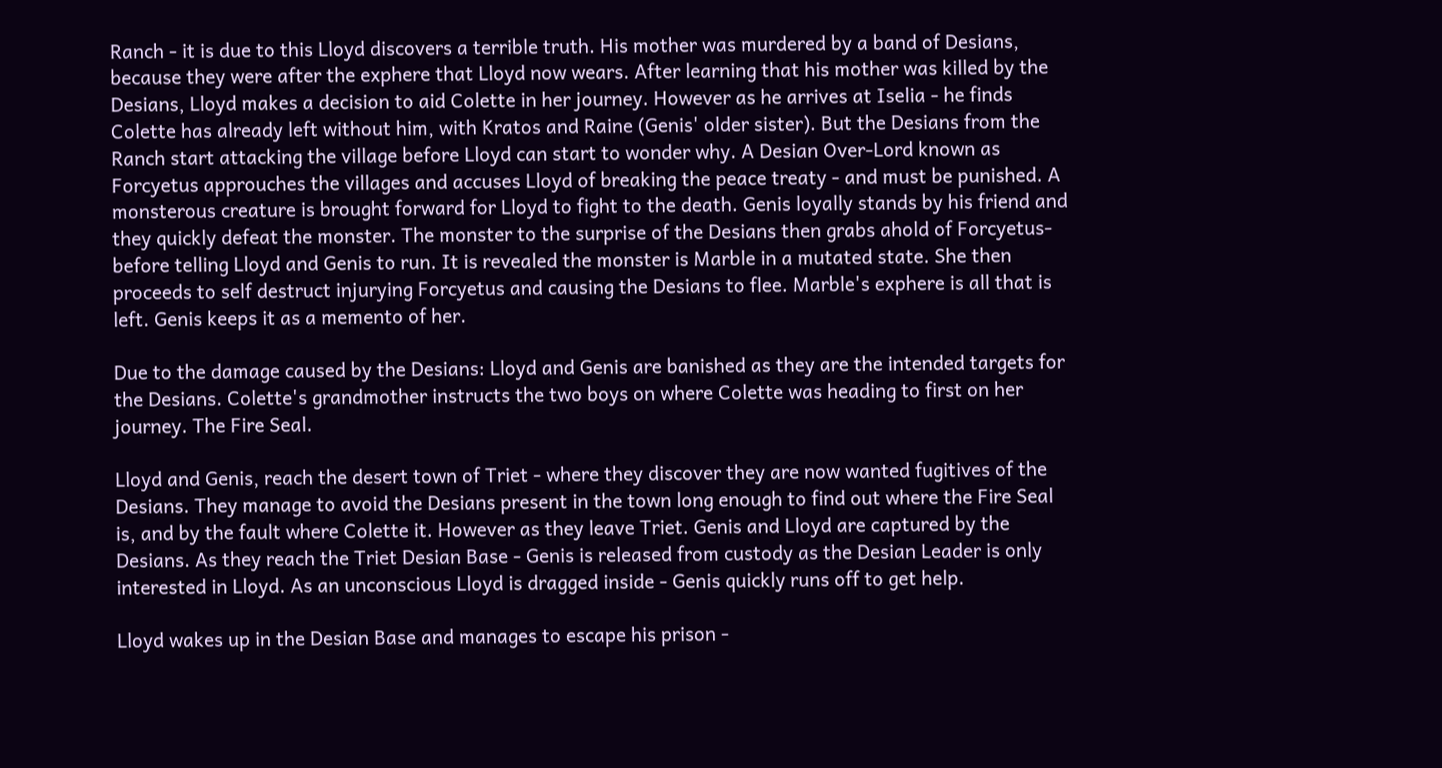Ranch - it is due to this Lloyd discovers a terrible truth. His mother was murdered by a band of Desians, because they were after the exphere that Lloyd now wears. After learning that his mother was killed by the Desians, Lloyd makes a decision to aid Colette in her journey. However as he arrives at Iselia - he finds Colette has already left without him, with Kratos and Raine (Genis' older sister). But the Desians from the Ranch start attacking the village before Lloyd can start to wonder why. A Desian Over-Lord known as Forcyetus approuches the villages and accuses Lloyd of breaking the peace treaty - and must be punished. A monsterous creature is brought forward for Lloyd to fight to the death. Genis loyally stands by his friend and they quickly defeat the monster. The monster to the surprise of the Desians then grabs ahold of Forcyetus- before telling Lloyd and Genis to run. It is revealed the monster is Marble in a mutated state. She then proceeds to self destruct injurying Forcyetus and causing the Desians to flee. Marble's exphere is all that is left. Genis keeps it as a memento of her.

Due to the damage caused by the Desians: Lloyd and Genis are banished as they are the intended targets for the Desians. Colette's grandmother instructs the two boys on where Colette was heading to first on her journey. The Fire Seal.

Lloyd and Genis, reach the desert town of Triet - where they discover they are now wanted fugitives of the Desians. They manage to avoid the Desians present in the town long enough to find out where the Fire Seal is, and by the fault where Colette it. However as they leave Triet. Genis and Lloyd are captured by the Desians. As they reach the Triet Desian Base - Genis is released from custody as the Desian Leader is only interested in Lloyd. As an unconscious Lloyd is dragged inside - Genis quickly runs off to get help.

Lloyd wakes up in the Desian Base and manages to escape his prison -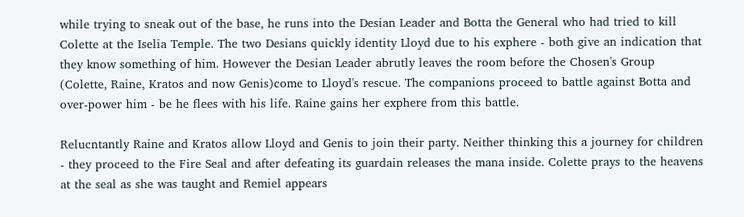while trying to sneak out of the base, he runs into the Desian Leader and Botta the General who had tried to kill Colette at the Iselia Temple. The two Desians quickly identity Lloyd due to his exphere - both give an indication that they know something of him. However the Desian Leader abrutly leaves the room before the Chosen's Group (Colette, Raine, Kratos and now Genis)come to Lloyd's rescue. The companions proceed to battle against Botta and over-power him - be he flees with his life. Raine gains her exphere from this battle.

Relucntantly Raine and Kratos allow Lloyd and Genis to join their party. Neither thinking this a journey for children - they proceed to the Fire Seal and after defeating its guardain releases the mana inside. Colette prays to the heavens at the seal as she was taught and Remiel appears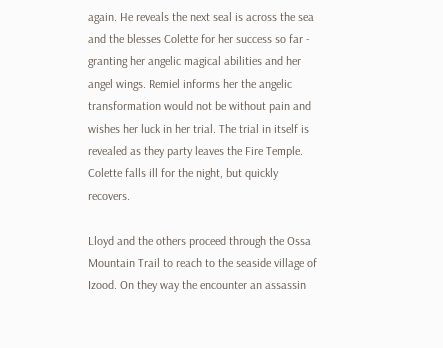again. He reveals the next seal is across the sea and the blesses Colette for her success so far - granting her angelic magical abilities and her angel wings. Remiel informs her the angelic transformation would not be without pain and wishes her luck in her trial. The trial in itself is revealed as they party leaves the Fire Temple. Colette falls ill for the night, but quickly recovers.

Lloyd and the others proceed through the Ossa Mountain Trail to reach to the seaside village of Izood. On they way the encounter an assassin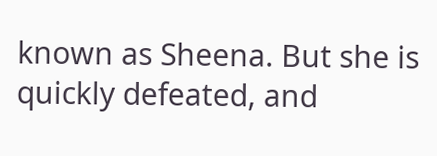known as Sheena. But she is quickly defeated, and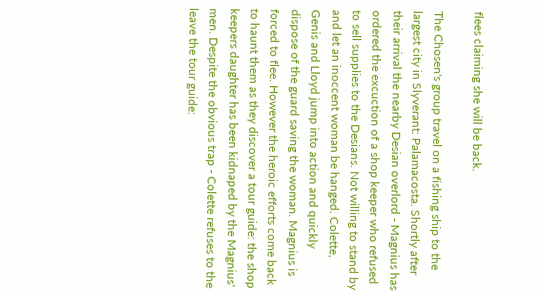flees claiming she will be back.

The Chosen's group travel on a fishing ship to the largest city in Slyverant: Palamacosta. Shortly after their arrival the nearby Desian overlord - Magnius has ordered the excuction of a shop keeper who refused to sell supplies to the Desians. Not willing to stand by and let an inoccent woman be hanged. Colette, Genis and Lloyd jump into action and quickly dispose of the guard saving the woman. Magnius is forced to flee. However the heroic efforts come back to haunt them as they discover a tour guide: the shop keepers daughter has been kidnaped by the Magnius' men. Despite the obvious trap - Colette refuses to the leave the tour guide: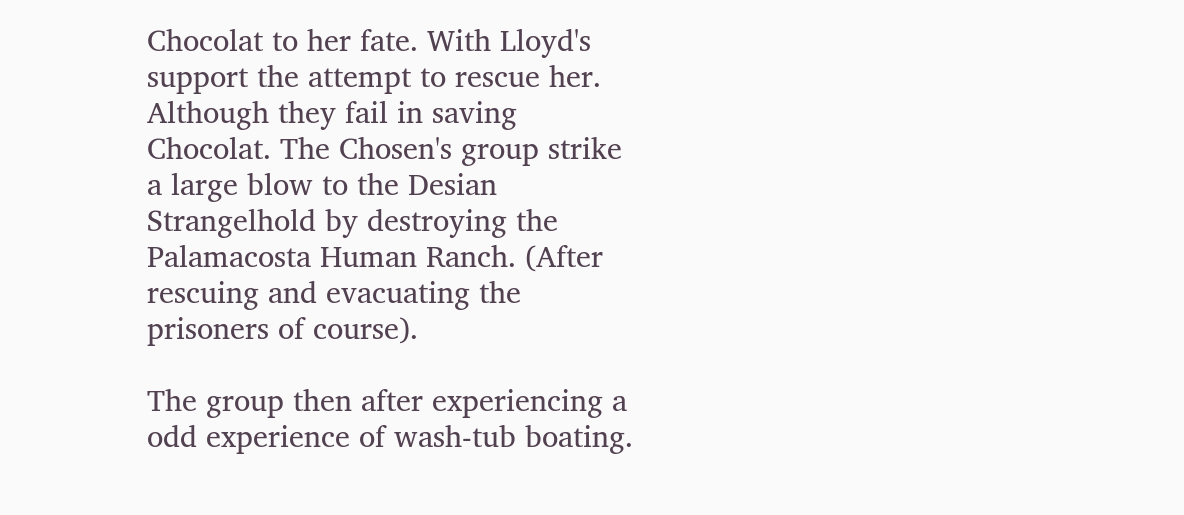Chocolat to her fate. With Lloyd's support the attempt to rescue her. Although they fail in saving Chocolat. The Chosen's group strike a large blow to the Desian Strangelhold by destroying the Palamacosta Human Ranch. (After rescuing and evacuating the prisoners of course).

The group then after experiencing a odd experience of wash-tub boating.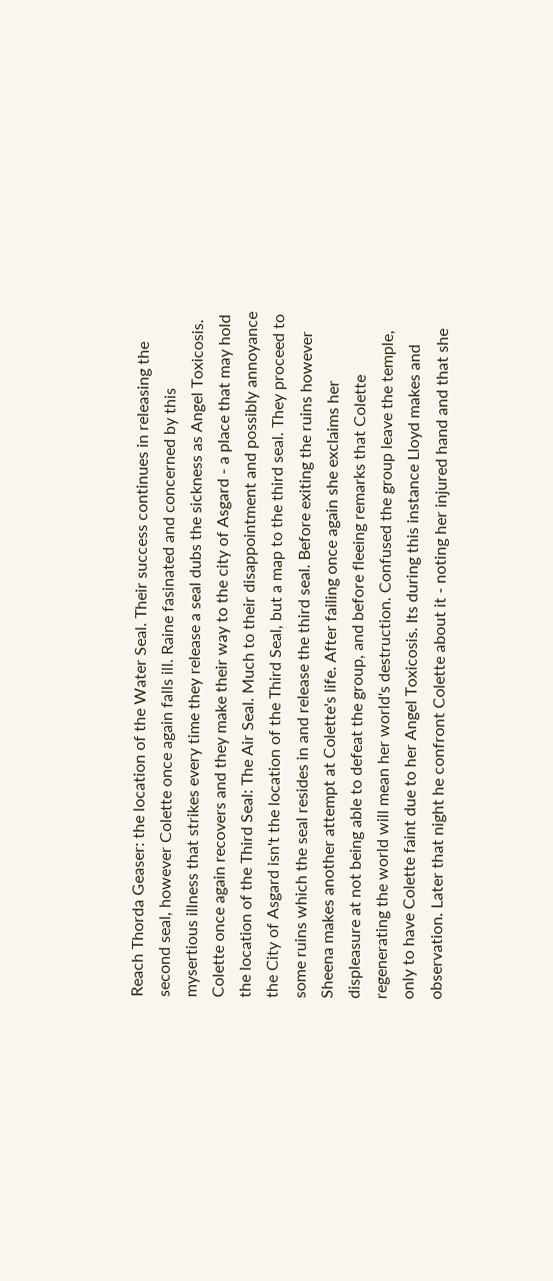Reach Thorda Geaser: the location of the Water Seal. Their success continues in releasing the second seal, however Colette once again falls ill. Raine fasinated and concerned by this mysertious illness that strikes every time they release a seal dubs the sickness as Angel Toxicosis. Colette once again recovers and they make their way to the city of Asgard - a place that may hold the location of the Third Seal: The Air Seal. Much to their disappointment and possibly annoyance the City of Asgard isn't the location of the Third Seal, but a map to the third seal. They proceed to some ruins which the seal resides in and release the third seal. Before exiting the ruins however Sheena makes another attempt at Colette's life. After failing once again she exclaims her displeasure at not being able to defeat the group, and before fleeing remarks that Colette regenerating the world will mean her world's destruction. Confused the group leave the temple, only to have Colette faint due to her Angel Toxicosis. Its during this instance Lloyd makes and observation. Later that night he confront Colette about it - noting her injured hand and that she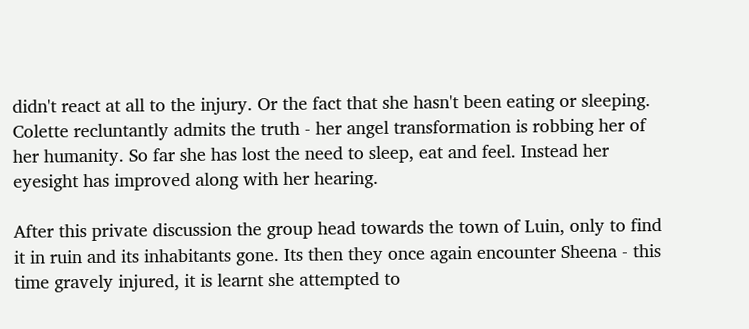didn't react at all to the injury. Or the fact that she hasn't been eating or sleeping. Colette recluntantly admits the truth - her angel transformation is robbing her of her humanity. So far she has lost the need to sleep, eat and feel. Instead her eyesight has improved along with her hearing.

After this private discussion the group head towards the town of Luin, only to find it in ruin and its inhabitants gone. Its then they once again encounter Sheena - this time gravely injured, it is learnt she attempted to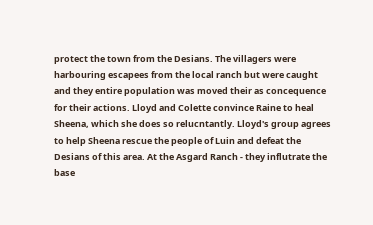protect the town from the Desians. The villagers were harbouring escapees from the local ranch but were caught and they entire population was moved their as concequence for their actions. Lloyd and Colette convince Raine to heal Sheena, which she does so relucntantly. Lloyd's group agrees to help Sheena rescue the people of Luin and defeat the Desians of this area. At the Asgard Ranch - they influtrate the base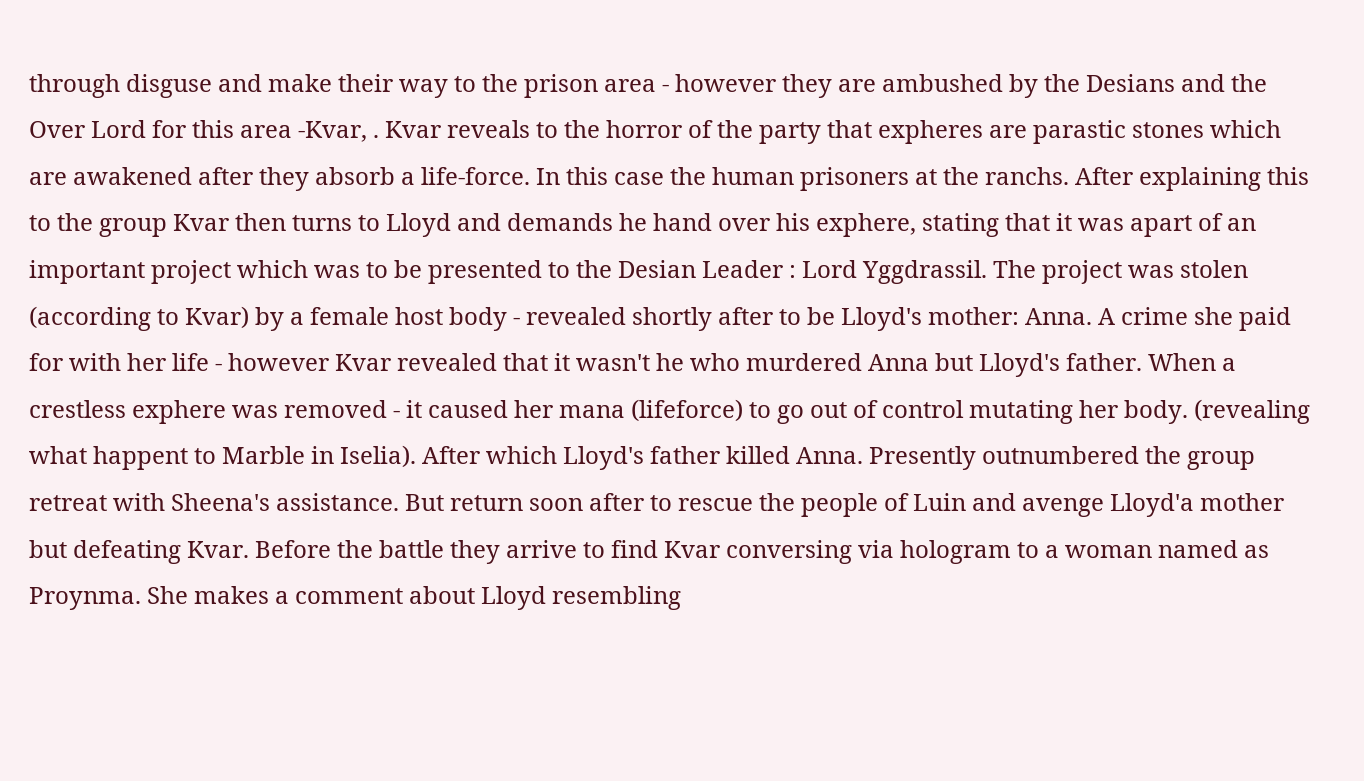through disguse and make their way to the prison area - however they are ambushed by the Desians and the Over Lord for this area -Kvar, . Kvar reveals to the horror of the party that expheres are parastic stones which are awakened after they absorb a life-force. In this case the human prisoners at the ranchs. After explaining this to the group Kvar then turns to Lloyd and demands he hand over his exphere, stating that it was apart of an important project which was to be presented to the Desian Leader : Lord Yggdrassil. The project was stolen (according to Kvar) by a female host body - revealed shortly after to be Lloyd's mother: Anna. A crime she paid for with her life - however Kvar revealed that it wasn't he who murdered Anna but Lloyd's father. When a crestless exphere was removed - it caused her mana (lifeforce) to go out of control mutating her body. (revealing what happent to Marble in Iselia). After which Lloyd's father killed Anna. Presently outnumbered the group retreat with Sheena's assistance. But return soon after to rescue the people of Luin and avenge Lloyd'a mother but defeating Kvar. Before the battle they arrive to find Kvar conversing via hologram to a woman named as Proynma. She makes a comment about Lloyd resembling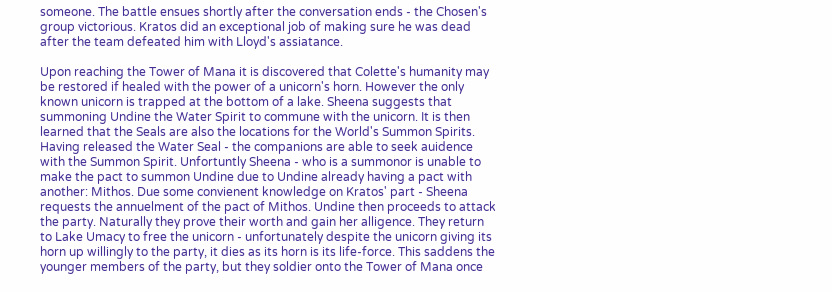someone. The battle ensues shortly after the conversation ends - the Chosen's group victorious. Kratos did an exceptional job of making sure he was dead after the team defeated him with Lloyd's assiatance.

Upon reaching the Tower of Mana it is discovered that Colette's humanity may be restored if healed with the power of a unicorn's horn. However the only known unicorn is trapped at the bottom of a lake. Sheena suggests that summoning Undine the Water Spirit to commune with the unicorn. It is then learned that the Seals are also the locations for the World's Summon Spirits. Having released the Water Seal - the companions are able to seek auidence with the Summon Spirit. Unfortuntly Sheena - who is a summonor is unable to make the pact to summon Undine due to Undine already having a pact with another: Mithos. Due some convienent knowledge on Kratos' part - Sheena requests the annuelment of the pact of Mithos. Undine then proceeds to attack the party. Naturally they prove their worth and gain her alligence. They return to Lake Umacy to free the unicorn - unfortunately despite the unicorn giving its horn up willingly to the party, it dies as its horn is its life-force. This saddens the younger members of the party, but they soldier onto the Tower of Mana once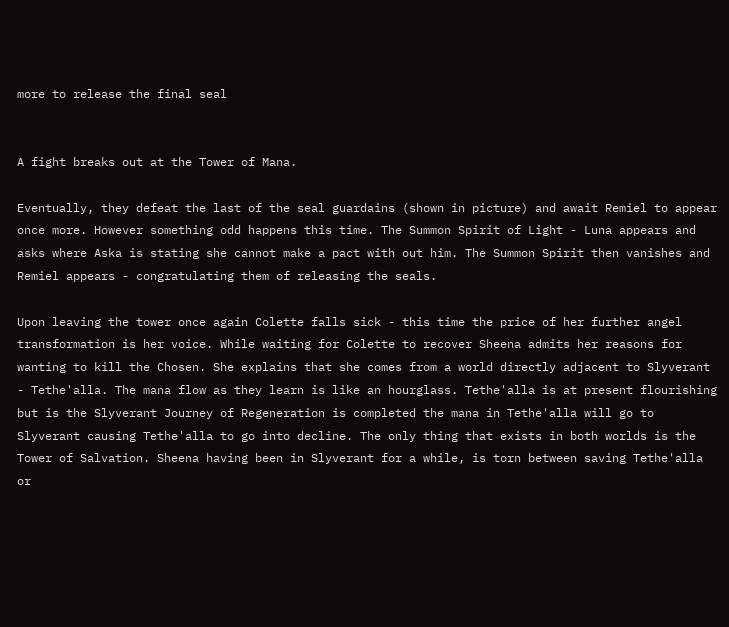more to release the final seal


A fight breaks out at the Tower of Mana.

Eventually, they defeat the last of the seal guardains (shown in picture) and await Remiel to appear once more. However something odd happens this time. The Summon Spirit of Light - Luna appears and asks where Aska is stating she cannot make a pact with out him. The Summon Spirit then vanishes and Remiel appears - congratulating them of releasing the seals.

Upon leaving the tower once again Colette falls sick - this time the price of her further angel transformation is her voice. While waiting for Colette to recover Sheena admits her reasons for wanting to kill the Chosen. She explains that she comes from a world directly adjacent to Slyverant - Tethe'alla. The mana flow as they learn is like an hourglass. Tethe'alla is at present flourishing but is the Slyverant Journey of Regeneration is completed the mana in Tethe'alla will go to Slyverant causing Tethe'alla to go into decline. The only thing that exists in both worlds is the Tower of Salvation. Sheena having been in Slyverant for a while, is torn between saving Tethe'alla or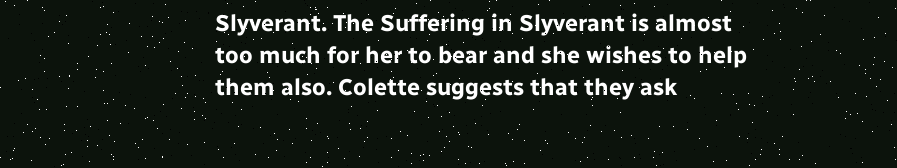Slyverant. The Suffering in Slyverant is almost too much for her to bear and she wishes to help them also. Colette suggests that they ask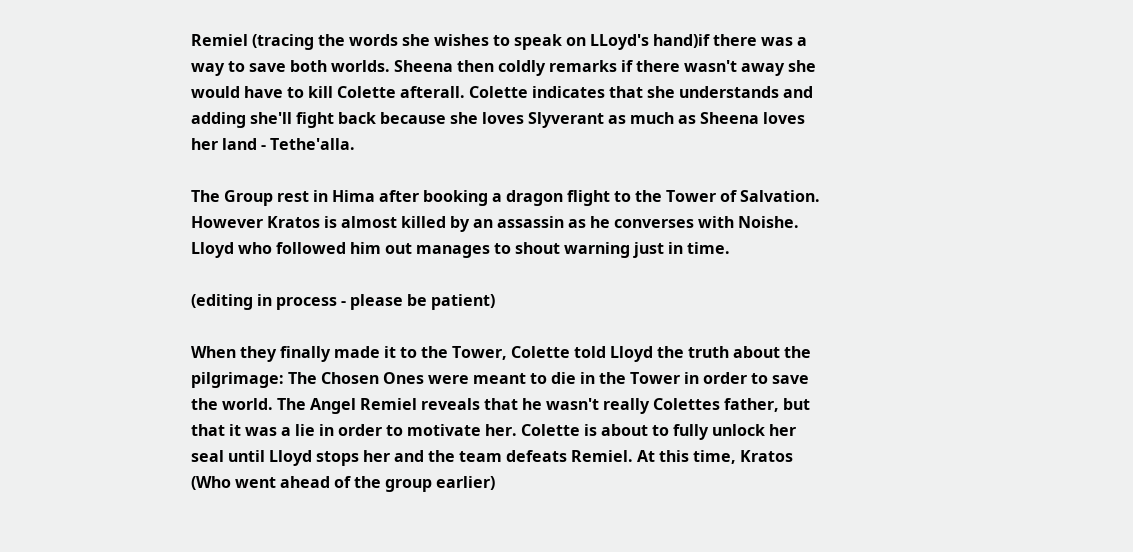Remiel (tracing the words she wishes to speak on LLoyd's hand)if there was a way to save both worlds. Sheena then coldly remarks if there wasn't away she would have to kill Colette afterall. Colette indicates that she understands and adding she'll fight back because she loves Slyverant as much as Sheena loves her land - Tethe'alla.

The Group rest in Hima after booking a dragon flight to the Tower of Salvation. However Kratos is almost killed by an assassin as he converses with Noishe. Lloyd who followed him out manages to shout warning just in time.

(editing in process - please be patient)

When they finally made it to the Tower, Colette told Lloyd the truth about the pilgrimage: The Chosen Ones were meant to die in the Tower in order to save the world. The Angel Remiel reveals that he wasn't really Colettes father, but that it was a lie in order to motivate her. Colette is about to fully unlock her seal until Lloyd stops her and the team defeats Remiel. At this time, Kratos (Who went ahead of the group earlier)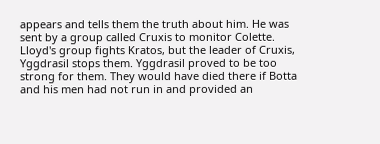appears and tells them the truth about him. He was sent by a group called Cruxis to monitor Colette. Lloyd's group fights Kratos, but the leader of Cruxis, Yggdrasil stops them. Yggdrasil proved to be too strong for them. They would have died there if Botta and his men had not run in and provided an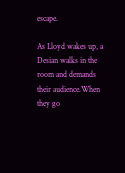escape.

As Lloyd wakes up, a Desian walks in the room and demands their audience.When they go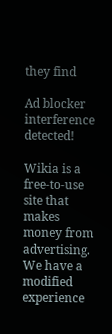they find

Ad blocker interference detected!

Wikia is a free-to-use site that makes money from advertising. We have a modified experience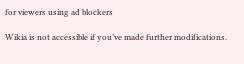for viewers using ad blockers

Wikia is not accessible if you’ve made further modifications.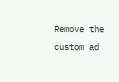Remove the custom ad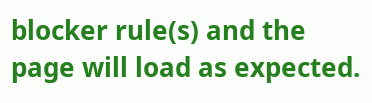blocker rule(s) and the page will load as expected.